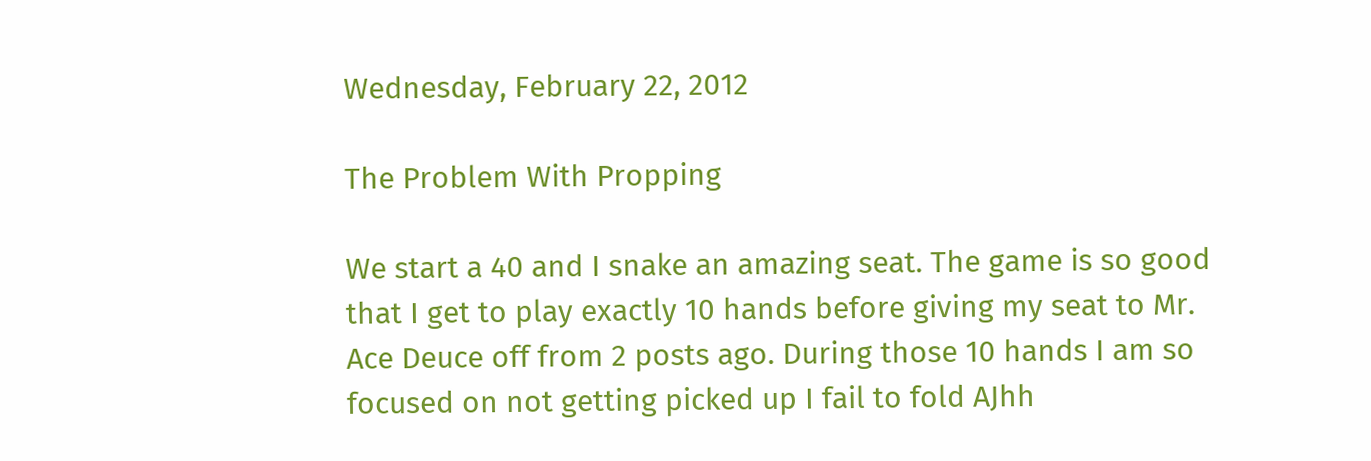Wednesday, February 22, 2012

The Problem With Propping

We start a 40 and I snake an amazing seat. The game is so good that I get to play exactly 10 hands before giving my seat to Mr. Ace Deuce off from 2 posts ago. During those 10 hands I am so focused on not getting picked up I fail to fold AJhh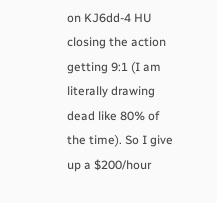on KJ6dd-4 HU closing the action getting 9:1 (I am literally drawing dead like 80% of the time). So I give up a $200/hour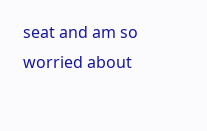seat and am so worried about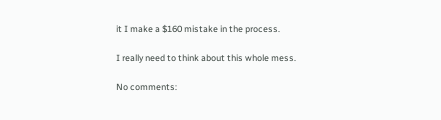it I make a $160 mistake in the process.

I really need to think about this whole mess.

No comments: